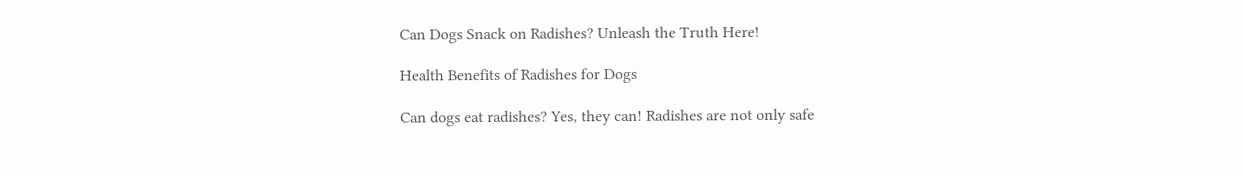Can Dogs Snack on Radishes? Unleash the Truth Here!

Health Benefits of Radishes for Dogs

Can dogs eat radishes? Yes, they can! Radishes are not only safe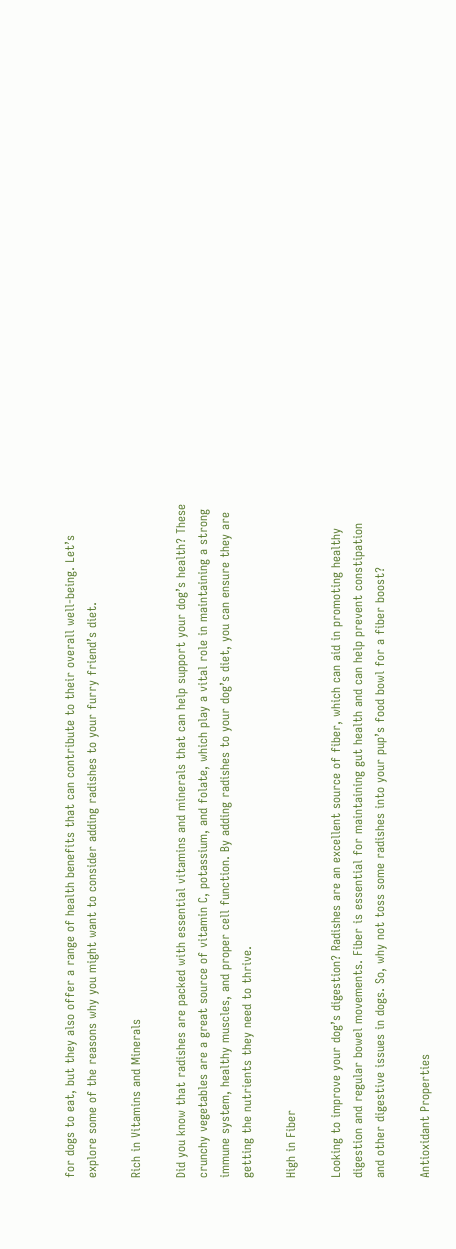for dogs to eat, but they also offer a range of health benefits that can contribute to their overall well-being. Let’s explore some of the reasons why you might want to consider adding radishes to your furry friend’s diet.

Rich in Vitamins and Minerals

Did you know that radishes are packed with essential vitamins and minerals that can help support your dog’s health? These crunchy vegetables are a great source of vitamin C, potassium, and folate, which play a vital role in maintaining a strong immune system, healthy muscles, and proper cell function. By adding radishes to your dog’s diet, you can ensure they are getting the nutrients they need to thrive.

High in Fiber

Looking to improve your dog’s digestion? Radishes are an excellent source of fiber, which can aid in promoting healthy digestion and regular bowel movements. Fiber is essential for maintaining gut health and can help prevent constipation and other digestive issues in dogs. So, why not toss some radishes into your pup’s food bowl for a fiber boost?

Antioxidant Properties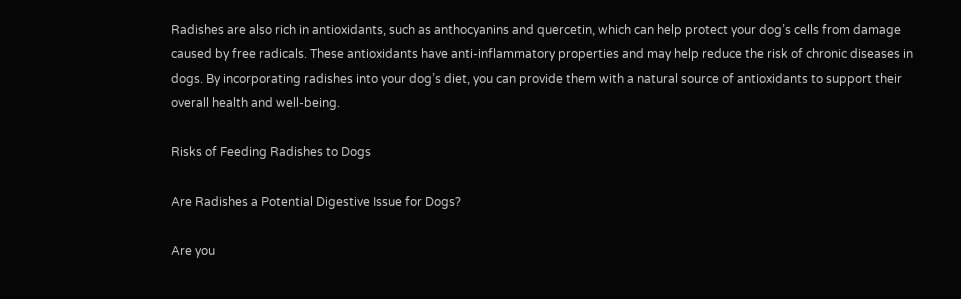Radishes are also rich in antioxidants, such as anthocyanins and quercetin, which can help protect your dog’s cells from damage caused by free radicals. These antioxidants have anti-inflammatory properties and may help reduce the risk of chronic diseases in dogs. By incorporating radishes into your dog’s diet, you can provide them with a natural source of antioxidants to support their overall health and well-being.

Risks of Feeding Radishes to Dogs

Are Radishes a Potential Digestive Issue for Dogs?

Are you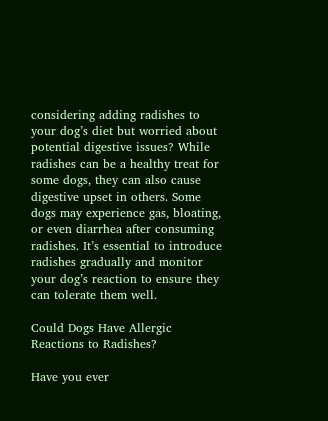considering adding radishes to your dog’s diet but worried about potential digestive issues? While radishes can be a healthy treat for some dogs, they can also cause digestive upset in others. Some dogs may experience gas, bloating, or even diarrhea after consuming radishes. It’s essential to introduce radishes gradually and monitor your dog’s reaction to ensure they can tolerate them well.

Could Dogs Have Allergic Reactions to Radishes?

Have you ever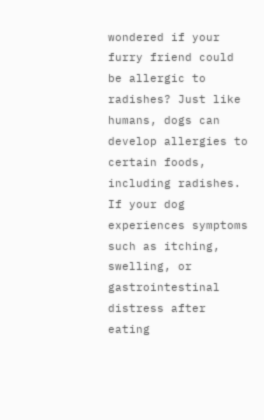wondered if your furry friend could be allergic to radishes? Just like humans, dogs can develop allergies to certain foods, including radishes. If your dog experiences symptoms such as itching, swelling, or gastrointestinal distress after eating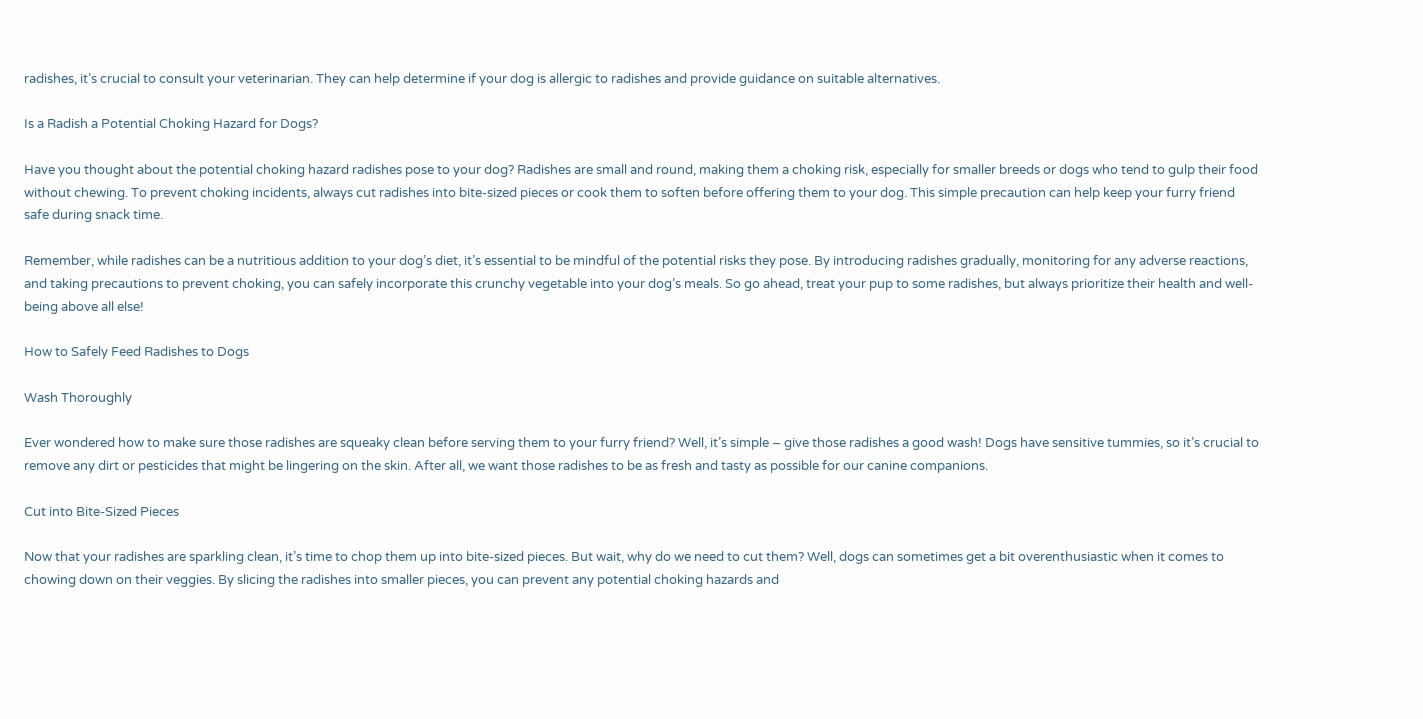radishes, it’s crucial to consult your veterinarian. They can help determine if your dog is allergic to radishes and provide guidance on suitable alternatives.

Is a Radish a Potential Choking Hazard for Dogs?

Have you thought about the potential choking hazard radishes pose to your dog? Radishes are small and round, making them a choking risk, especially for smaller breeds or dogs who tend to gulp their food without chewing. To prevent choking incidents, always cut radishes into bite-sized pieces or cook them to soften before offering them to your dog. This simple precaution can help keep your furry friend safe during snack time.

Remember, while radishes can be a nutritious addition to your dog’s diet, it’s essential to be mindful of the potential risks they pose. By introducing radishes gradually, monitoring for any adverse reactions, and taking precautions to prevent choking, you can safely incorporate this crunchy vegetable into your dog’s meals. So go ahead, treat your pup to some radishes, but always prioritize their health and well-being above all else!

How to Safely Feed Radishes to Dogs

Wash Thoroughly

Ever wondered how to make sure those radishes are squeaky clean before serving them to your furry friend? Well, it’s simple – give those radishes a good wash! Dogs have sensitive tummies, so it’s crucial to remove any dirt or pesticides that might be lingering on the skin. After all, we want those radishes to be as fresh and tasty as possible for our canine companions.

Cut into Bite-Sized Pieces

Now that your radishes are sparkling clean, it’s time to chop them up into bite-sized pieces. But wait, why do we need to cut them? Well, dogs can sometimes get a bit overenthusiastic when it comes to chowing down on their veggies. By slicing the radishes into smaller pieces, you can prevent any potential choking hazards and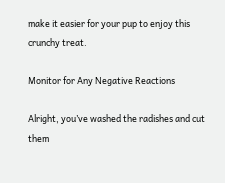make it easier for your pup to enjoy this crunchy treat.

Monitor for Any Negative Reactions

Alright, you’ve washed the radishes and cut them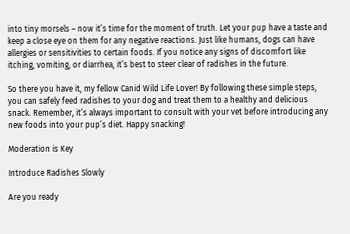into tiny morsels – now it’s time for the moment of truth. Let your pup have a taste and keep a close eye on them for any negative reactions. Just like humans, dogs can have allergies or sensitivities to certain foods. If you notice any signs of discomfort like itching, vomiting, or diarrhea, it’s best to steer clear of radishes in the future.

So there you have it, my fellow Canid Wild Life Lover! By following these simple steps, you can safely feed radishes to your dog and treat them to a healthy and delicious snack. Remember, it’s always important to consult with your vet before introducing any new foods into your pup’s diet. Happy snacking!

Moderation is Key

Introduce Radishes Slowly

Are you ready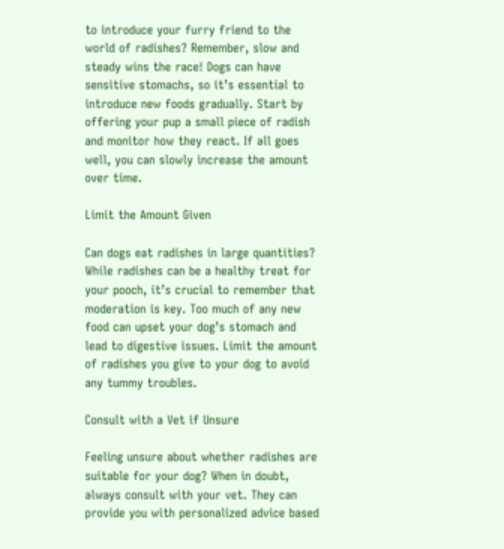to introduce your furry friend to the world of radishes? Remember, slow and steady wins the race! Dogs can have sensitive stomachs, so it’s essential to introduce new foods gradually. Start by offering your pup a small piece of radish and monitor how they react. If all goes well, you can slowly increase the amount over time.

Limit the Amount Given

Can dogs eat radishes in large quantities? While radishes can be a healthy treat for your pooch, it’s crucial to remember that moderation is key. Too much of any new food can upset your dog’s stomach and lead to digestive issues. Limit the amount of radishes you give to your dog to avoid any tummy troubles.

Consult with a Vet if Unsure

Feeling unsure about whether radishes are suitable for your dog? When in doubt, always consult with your vet. They can provide you with personalized advice based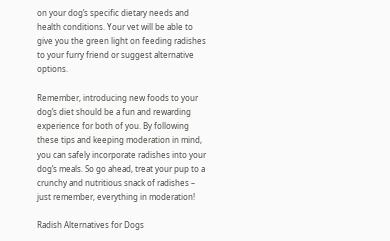on your dog’s specific dietary needs and health conditions. Your vet will be able to give you the green light on feeding radishes to your furry friend or suggest alternative options.

Remember, introducing new foods to your dog’s diet should be a fun and rewarding experience for both of you. By following these tips and keeping moderation in mind, you can safely incorporate radishes into your dog’s meals. So go ahead, treat your pup to a crunchy and nutritious snack of radishes – just remember, everything in moderation!

Radish Alternatives for Dogs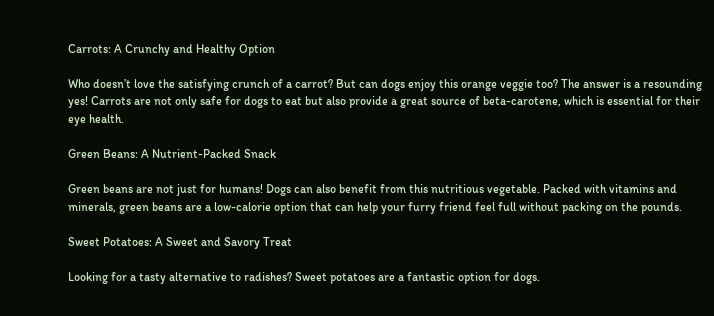Carrots: A Crunchy and Healthy Option

Who doesn’t love the satisfying crunch of a carrot? But can dogs enjoy this orange veggie too? The answer is a resounding yes! Carrots are not only safe for dogs to eat but also provide a great source of beta-carotene, which is essential for their eye health.

Green Beans: A Nutrient-Packed Snack

Green beans are not just for humans! Dogs can also benefit from this nutritious vegetable. Packed with vitamins and minerals, green beans are a low-calorie option that can help your furry friend feel full without packing on the pounds.

Sweet Potatoes: A Sweet and Savory Treat

Looking for a tasty alternative to radishes? Sweet potatoes are a fantastic option for dogs.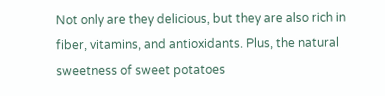Not only are they delicious, but they are also rich in fiber, vitamins, and antioxidants. Plus, the natural sweetness of sweet potatoes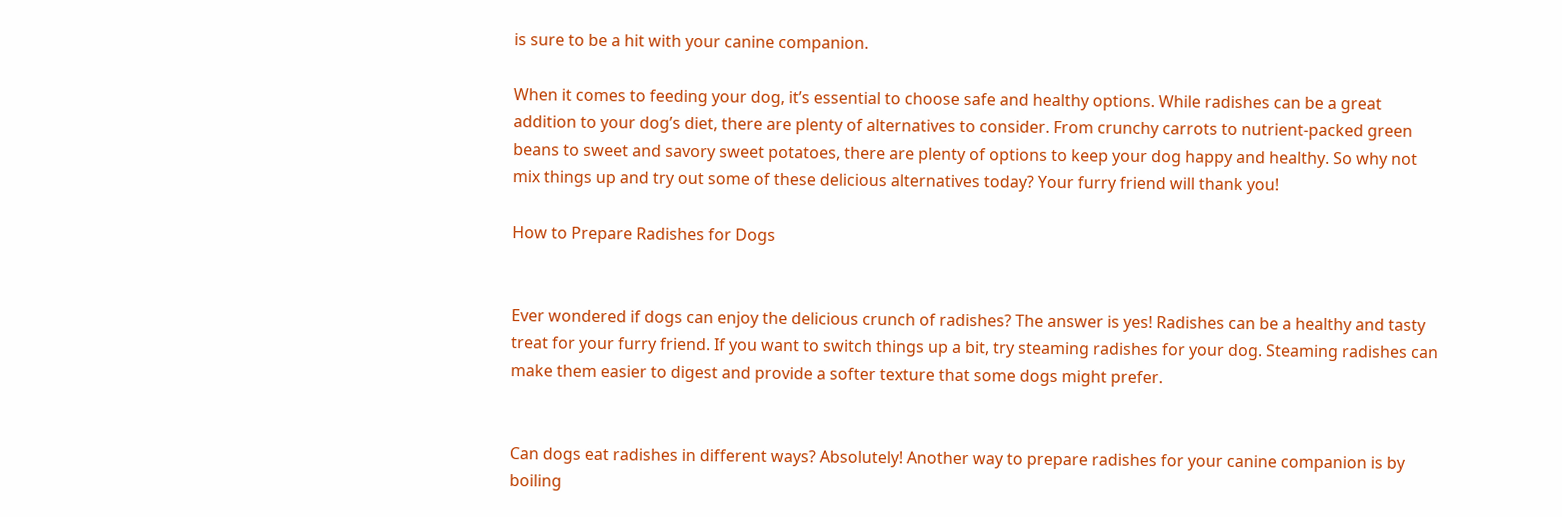is sure to be a hit with your canine companion.

When it comes to feeding your dog, it’s essential to choose safe and healthy options. While radishes can be a great addition to your dog’s diet, there are plenty of alternatives to consider. From crunchy carrots to nutrient-packed green beans to sweet and savory sweet potatoes, there are plenty of options to keep your dog happy and healthy. So why not mix things up and try out some of these delicious alternatives today? Your furry friend will thank you!

How to Prepare Radishes for Dogs


Ever wondered if dogs can enjoy the delicious crunch of radishes? The answer is yes! Radishes can be a healthy and tasty treat for your furry friend. If you want to switch things up a bit, try steaming radishes for your dog. Steaming radishes can make them easier to digest and provide a softer texture that some dogs might prefer.


Can dogs eat radishes in different ways? Absolutely! Another way to prepare radishes for your canine companion is by boiling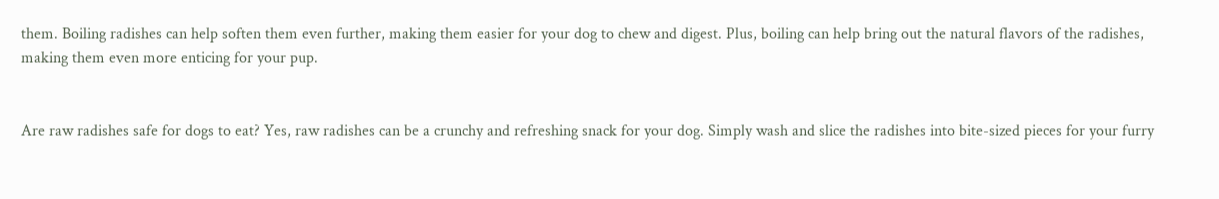them. Boiling radishes can help soften them even further, making them easier for your dog to chew and digest. Plus, boiling can help bring out the natural flavors of the radishes, making them even more enticing for your pup.


Are raw radishes safe for dogs to eat? Yes, raw radishes can be a crunchy and refreshing snack for your dog. Simply wash and slice the radishes into bite-sized pieces for your furry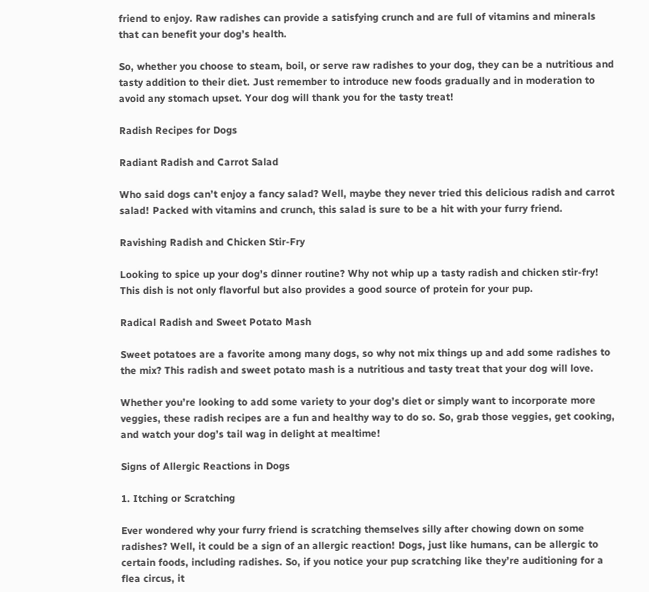friend to enjoy. Raw radishes can provide a satisfying crunch and are full of vitamins and minerals that can benefit your dog’s health.

So, whether you choose to steam, boil, or serve raw radishes to your dog, they can be a nutritious and tasty addition to their diet. Just remember to introduce new foods gradually and in moderation to avoid any stomach upset. Your dog will thank you for the tasty treat!

Radish Recipes for Dogs

Radiant Radish and Carrot Salad

Who said dogs can’t enjoy a fancy salad? Well, maybe they never tried this delicious radish and carrot salad! Packed with vitamins and crunch, this salad is sure to be a hit with your furry friend.

Ravishing Radish and Chicken Stir-Fry

Looking to spice up your dog’s dinner routine? Why not whip up a tasty radish and chicken stir-fry! This dish is not only flavorful but also provides a good source of protein for your pup.

Radical Radish and Sweet Potato Mash

Sweet potatoes are a favorite among many dogs, so why not mix things up and add some radishes to the mix? This radish and sweet potato mash is a nutritious and tasty treat that your dog will love.

Whether you’re looking to add some variety to your dog’s diet or simply want to incorporate more veggies, these radish recipes are a fun and healthy way to do so. So, grab those veggies, get cooking, and watch your dog’s tail wag in delight at mealtime!

Signs of Allergic Reactions in Dogs

1. Itching or Scratching

Ever wondered why your furry friend is scratching themselves silly after chowing down on some radishes? Well, it could be a sign of an allergic reaction! Dogs, just like humans, can be allergic to certain foods, including radishes. So, if you notice your pup scratching like they’re auditioning for a flea circus, it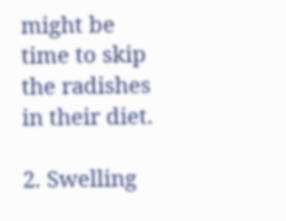might be time to skip the radishes in their diet.

2. Swelling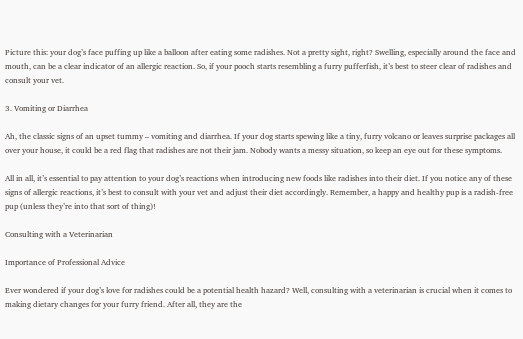Picture this: your dog’s face puffing up like a balloon after eating some radishes. Not a pretty sight, right? Swelling, especially around the face and mouth, can be a clear indicator of an allergic reaction. So, if your pooch starts resembling a furry pufferfish, it’s best to steer clear of radishes and consult your vet.

3. Vomiting or Diarrhea

Ah, the classic signs of an upset tummy – vomiting and diarrhea. If your dog starts spewing like a tiny, furry volcano or leaves surprise packages all over your house, it could be a red flag that radishes are not their jam. Nobody wants a messy situation, so keep an eye out for these symptoms.

All in all, it’s essential to pay attention to your dog’s reactions when introducing new foods like radishes into their diet. If you notice any of these signs of allergic reactions, it’s best to consult with your vet and adjust their diet accordingly. Remember, a happy and healthy pup is a radish-free pup (unless they’re into that sort of thing)!

Consulting with a Veterinarian

Importance of Professional Advice

Ever wondered if your dog’s love for radishes could be a potential health hazard? Well, consulting with a veterinarian is crucial when it comes to making dietary changes for your furry friend. After all, they are the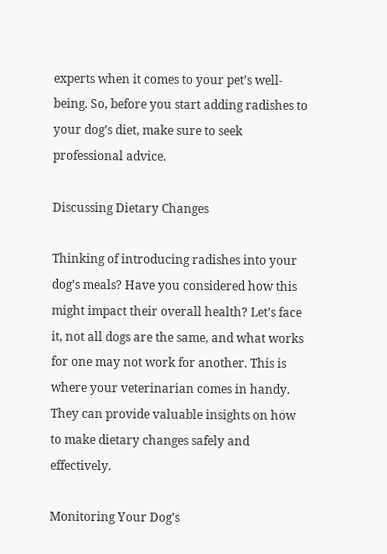experts when it comes to your pet’s well-being. So, before you start adding radishes to your dog’s diet, make sure to seek professional advice.

Discussing Dietary Changes

Thinking of introducing radishes into your dog’s meals? Have you considered how this might impact their overall health? Let’s face it, not all dogs are the same, and what works for one may not work for another. This is where your veterinarian comes in handy. They can provide valuable insights on how to make dietary changes safely and effectively.

Monitoring Your Dog’s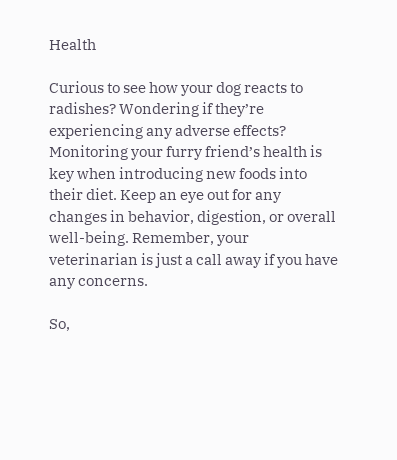Health

Curious to see how your dog reacts to radishes? Wondering if they’re experiencing any adverse effects? Monitoring your furry friend’s health is key when introducing new foods into their diet. Keep an eye out for any changes in behavior, digestion, or overall well-being. Remember, your veterinarian is just a call away if you have any concerns.

So,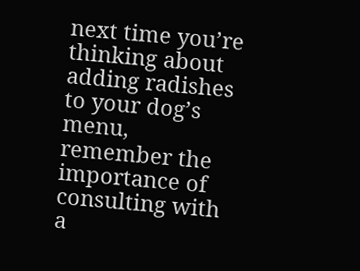next time you’re thinking about adding radishes to your dog’s menu, remember the importance of consulting with a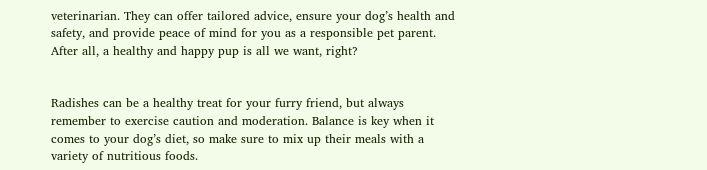veterinarian. They can offer tailored advice, ensure your dog’s health and safety, and provide peace of mind for you as a responsible pet parent. After all, a healthy and happy pup is all we want, right?


Radishes can be a healthy treat for your furry friend, but always remember to exercise caution and moderation. Balance is key when it comes to your dog’s diet, so make sure to mix up their meals with a variety of nutritious foods.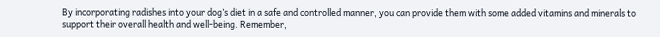By incorporating radishes into your dog’s diet in a safe and controlled manner, you can provide them with some added vitamins and minerals to support their overall health and well-being. Remember,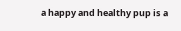a happy and healthy pup is a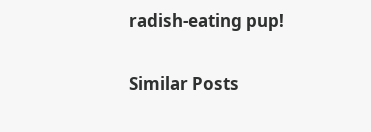radish-eating pup!

Similar Posts